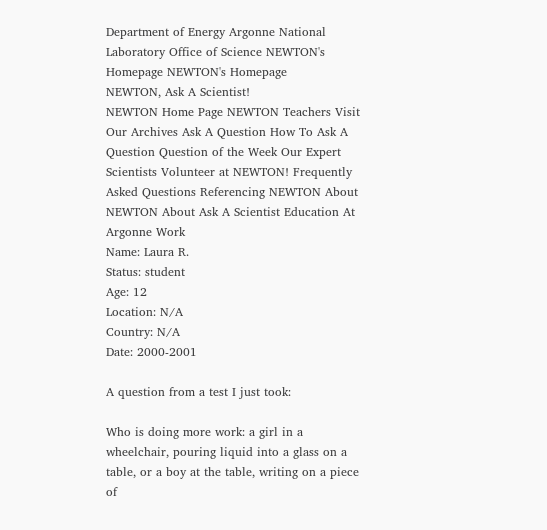Department of Energy Argonne National Laboratory Office of Science NEWTON's Homepage NEWTON's Homepage
NEWTON, Ask A Scientist!
NEWTON Home Page NEWTON Teachers Visit Our Archives Ask A Question How To Ask A Question Question of the Week Our Expert Scientists Volunteer at NEWTON! Frequently Asked Questions Referencing NEWTON About NEWTON About Ask A Scientist Education At Argonne Work
Name: Laura R.
Status: student
Age: 12
Location: N/A
Country: N/A
Date: 2000-2001

A question from a test I just took:

Who is doing more work: a girl in a wheelchair, pouring liquid into a glass on a table, or a boy at the table, writing on a piece of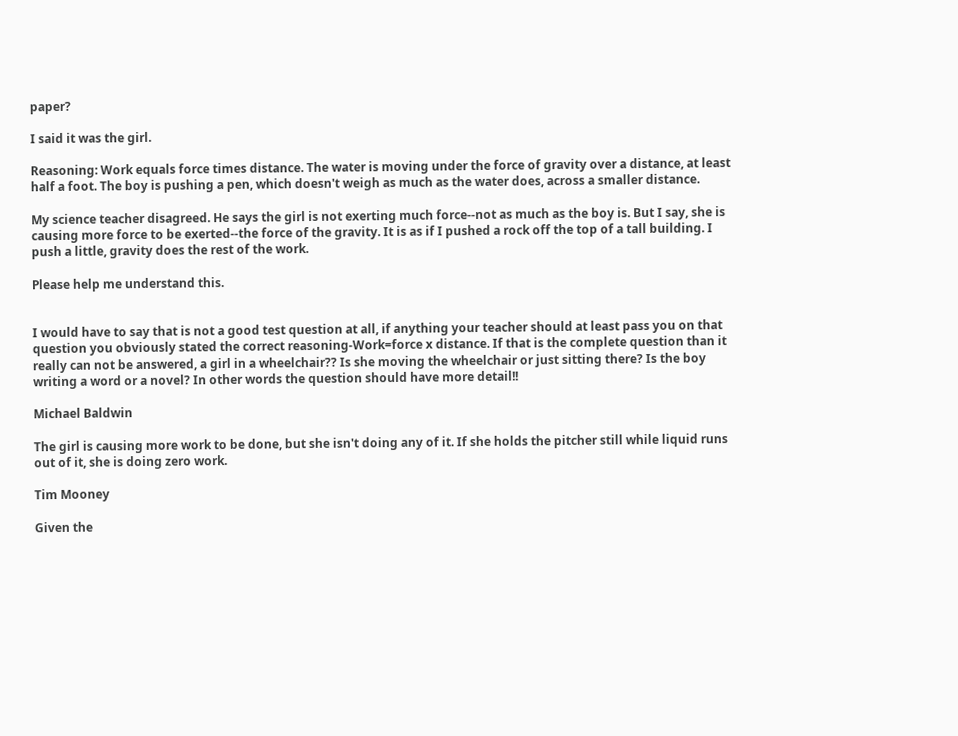paper?

I said it was the girl.

Reasoning: Work equals force times distance. The water is moving under the force of gravity over a distance, at least half a foot. The boy is pushing a pen, which doesn't weigh as much as the water does, across a smaller distance.

My science teacher disagreed. He says the girl is not exerting much force--not as much as the boy is. But I say, she is causing more force to be exerted--the force of the gravity. It is as if I pushed a rock off the top of a tall building. I push a little, gravity does the rest of the work.

Please help me understand this.


I would have to say that is not a good test question at all, if anything your teacher should at least pass you on that question you obviously stated the correct reasoning-Work=force x distance. If that is the complete question than it really can not be answered, a girl in a wheelchair?? Is she moving the wheelchair or just sitting there? Is the boy writing a word or a novel? In other words the question should have more detail!!

Michael Baldwin

The girl is causing more work to be done, but she isn't doing any of it. If she holds the pitcher still while liquid runs out of it, she is doing zero work.

Tim Mooney

Given the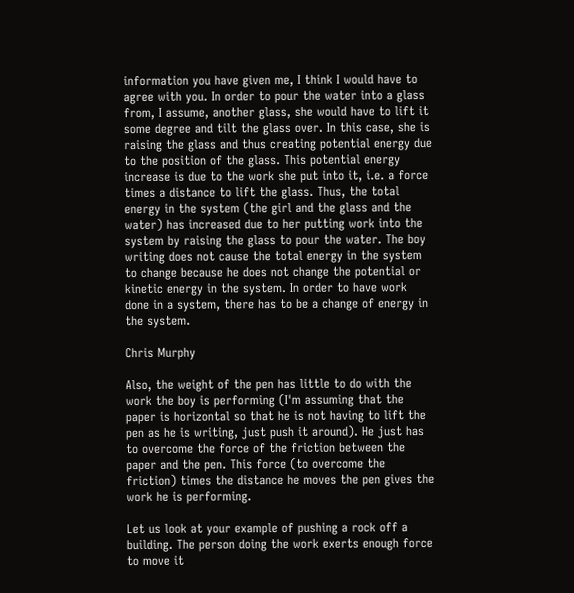information you have given me, I think I would have to agree with you. In order to pour the water into a glass from, I assume, another glass, she would have to lift it some degree and tilt the glass over. In this case, she is raising the glass and thus creating potential energy due to the position of the glass. This potential energy increase is due to the work she put into it, i.e. a force times a distance to lift the glass. Thus, the total energy in the system (the girl and the glass and the water) has increased due to her putting work into the system by raising the glass to pour the water. The boy writing does not cause the total energy in the system to change because he does not change the potential or kinetic energy in the system. In order to have work done in a system, there has to be a change of energy in the system.

Chris Murphy

Also, the weight of the pen has little to do with the work the boy is performing (I'm assuming that the paper is horizontal so that he is not having to lift the pen as he is writing, just push it around). He just has to overcome the force of the friction between the paper and the pen. This force (to overcome the friction) times the distance he moves the pen gives the work he is performing.

Let us look at your example of pushing a rock off a building. The person doing the work exerts enough force to move it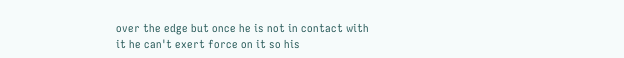over the edge but once he is not in contact with it he can't exert force on it so his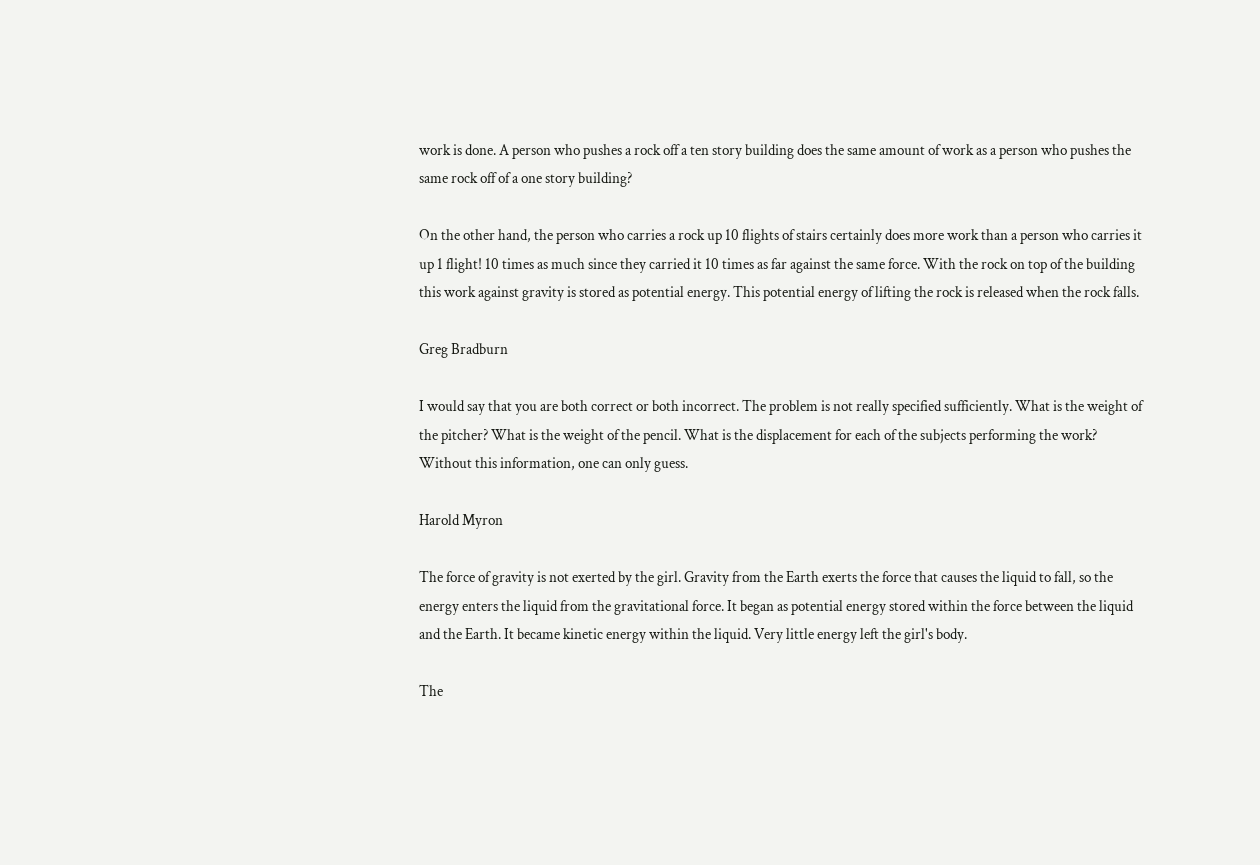work is done. A person who pushes a rock off a ten story building does the same amount of work as a person who pushes the same rock off of a one story building?

On the other hand, the person who carries a rock up 10 flights of stairs certainly does more work than a person who carries it up 1 flight! 10 times as much since they carried it 10 times as far against the same force. With the rock on top of the building this work against gravity is stored as potential energy. This potential energy of lifting the rock is released when the rock falls.

Greg Bradburn

I would say that you are both correct or both incorrect. The problem is not really specified sufficiently. What is the weight of the pitcher? What is the weight of the pencil. What is the displacement for each of the subjects performing the work? Without this information, one can only guess.

Harold Myron

The force of gravity is not exerted by the girl. Gravity from the Earth exerts the force that causes the liquid to fall, so the energy enters the liquid from the gravitational force. It began as potential energy stored within the force between the liquid and the Earth. It became kinetic energy within the liquid. Very little energy left the girl's body.

The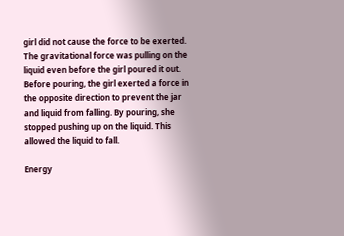girl did not cause the force to be exerted. The gravitational force was pulling on the liquid even before the girl poured it out. Before pouring, the girl exerted a force in the opposite direction to prevent the jar and liquid from falling. By pouring, she stopped pushing up on the liquid. This allowed the liquid to fall.

Energy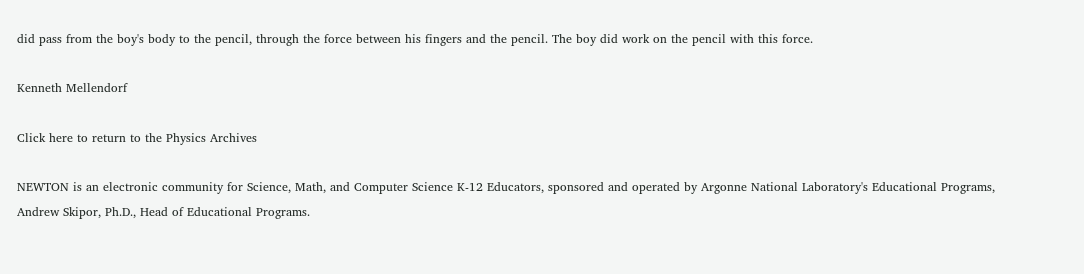did pass from the boy's body to the pencil, through the force between his fingers and the pencil. The boy did work on the pencil with this force.

Kenneth Mellendorf

Click here to return to the Physics Archives

NEWTON is an electronic community for Science, Math, and Computer Science K-12 Educators, sponsored and operated by Argonne National Laboratory's Educational Programs, Andrew Skipor, Ph.D., Head of Educational Programs.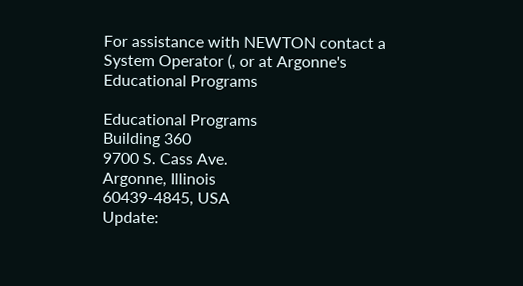For assistance with NEWTON contact a System Operator (, or at Argonne's Educational Programs

Educational Programs
Building 360
9700 S. Cass Ave.
Argonne, Illinois
60439-4845, USA
Update: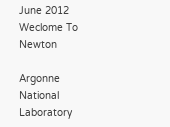June 2012
Weclome To Newton

Argonne National Laboratory